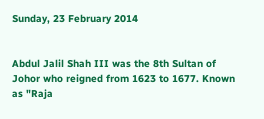Sunday, 23 February 2014


Abdul Jalil Shah III was the 8th Sultan of Johor who reigned from 1623 to 1677. Known as "Raja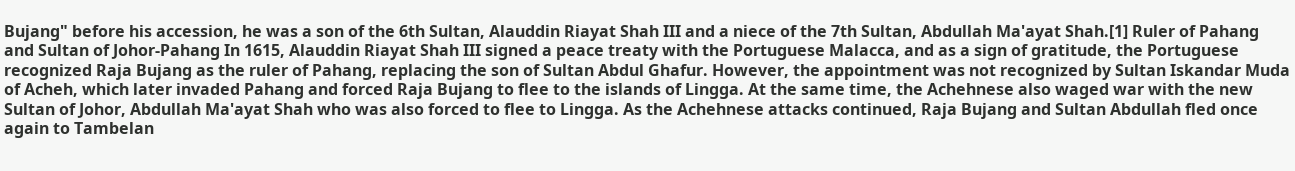Bujang" before his accession, he was a son of the 6th Sultan, Alauddin Riayat Shah III and a niece of the 7th Sultan, Abdullah Ma'ayat Shah.[1] Ruler of Pahang and Sultan of Johor-Pahang In 1615, Alauddin Riayat Shah III signed a peace treaty with the Portuguese Malacca, and as a sign of gratitude, the Portuguese recognized Raja Bujang as the ruler of Pahang, replacing the son of Sultan Abdul Ghafur. However, the appointment was not recognized by Sultan Iskandar Muda of Acheh, which later invaded Pahang and forced Raja Bujang to flee to the islands of Lingga. At the same time, the Achehnese also waged war with the new Sultan of Johor, Abdullah Ma'ayat Shah who was also forced to flee to Lingga. As the Achehnese attacks continued, Raja Bujang and Sultan Abdullah fled once again to Tambelan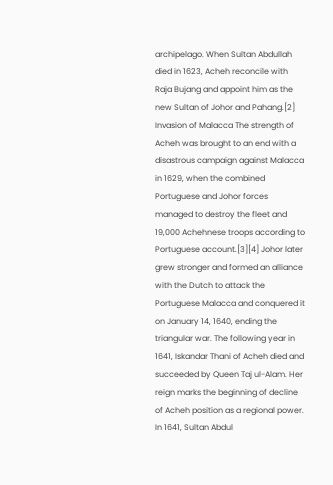archipelago. When Sultan Abdullah died in 1623, Acheh reconcile with Raja Bujang and appoint him as the new Sultan of Johor and Pahang.[2] Invasion of Malacca The strength of Acheh was brought to an end with a disastrous campaign against Malacca in 1629, when the combined Portuguese and Johor forces managed to destroy the fleet and 19,000 Achehnese troops according to Portuguese account.[3][4] Johor later grew stronger and formed an alliance with the Dutch to attack the Portuguese Malacca and conquered it on January 14, 1640, ending the triangular war. The following year in 1641, Iskandar Thani of Acheh died and succeeded by Queen Taj ul-Alam. Her reign marks the beginning of decline of Acheh position as a regional power. In 1641, Sultan Abdul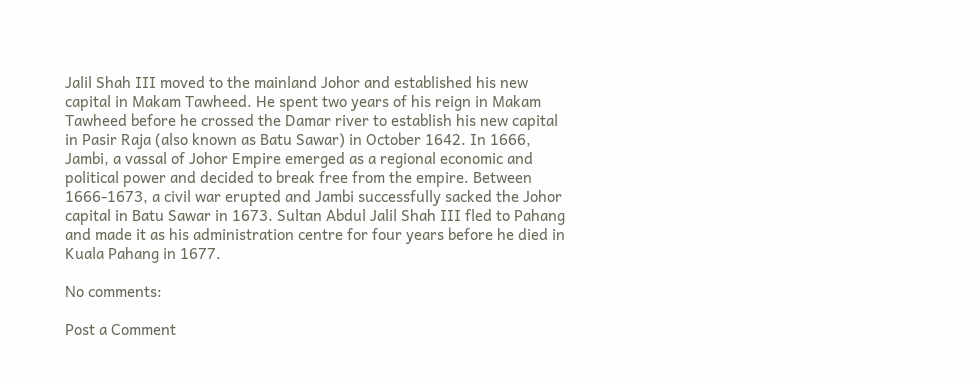Jalil Shah III moved to the mainland Johor and established his new capital in Makam Tawheed. He spent two years of his reign in Makam Tawheed before he crossed the Damar river to establish his new capital in Pasir Raja (also known as Batu Sawar) in October 1642. In 1666, Jambi, a vassal of Johor Empire emerged as a regional economic and political power and decided to break free from the empire. Between 1666-1673, a civil war erupted and Jambi successfully sacked the Johor capital in Batu Sawar in 1673. Sultan Abdul Jalil Shah III fled to Pahang and made it as his administration centre for four years before he died in Kuala Pahang in 1677.

No comments:

Post a Comment